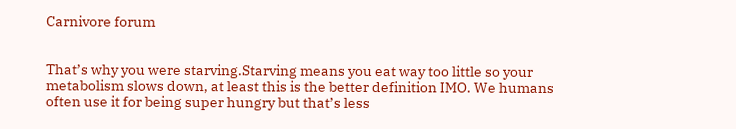Carnivore forum


That’s why you were starving.Starving means you eat way too little so your metabolism slows down, at least this is the better definition IMO. We humans often use it for being super hungry but that’s less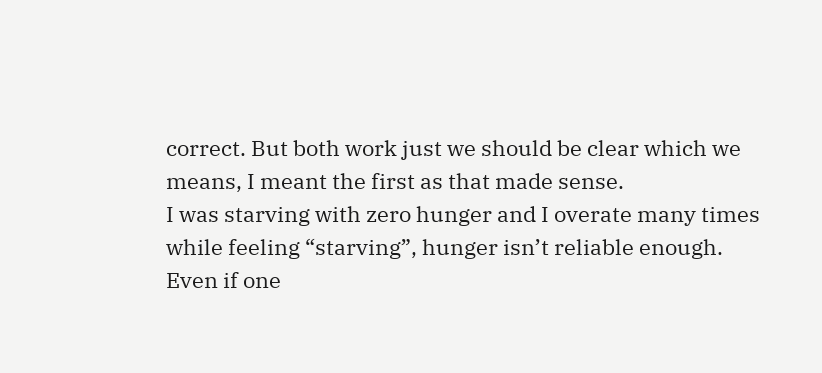correct. But both work just we should be clear which we means, I meant the first as that made sense.
I was starving with zero hunger and I overate many times while feeling “starving”, hunger isn’t reliable enough.
Even if one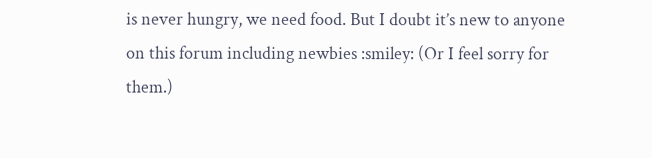is never hungry, we need food. But I doubt it’s new to anyone on this forum including newbies :smiley: (Or I feel sorry for them.)